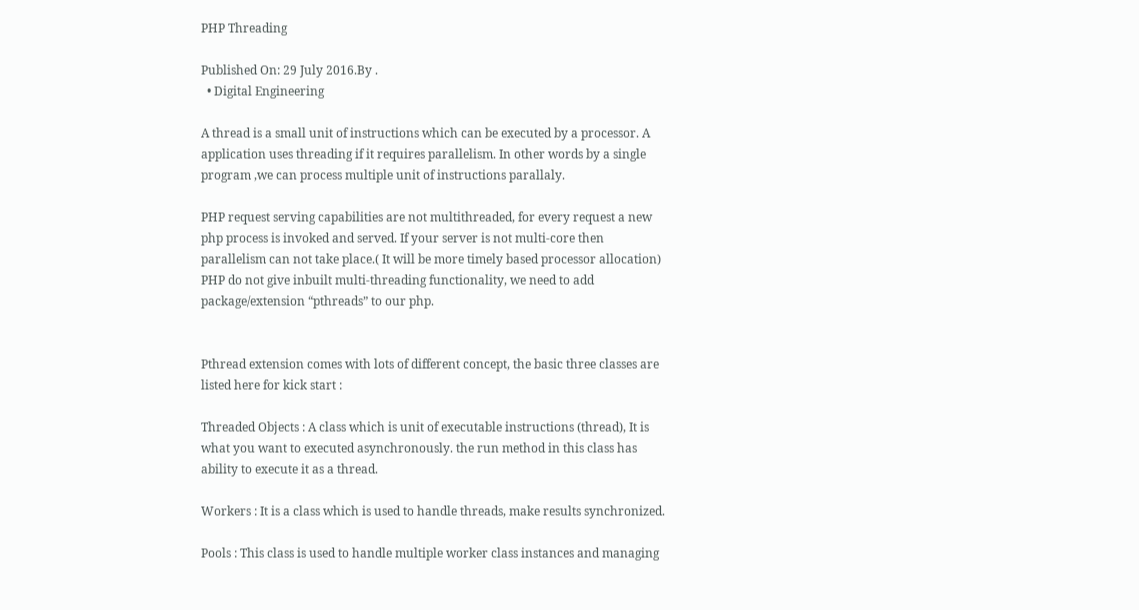PHP Threading

Published On: 29 July 2016.By .
  • Digital Engineering

A thread is a small unit of instructions which can be executed by a processor. A application uses threading if it requires parallelism. In other words by a single program ,we can process multiple unit of instructions parallaly.

PHP request serving capabilities are not multithreaded, for every request a new php process is invoked and served. If your server is not multi-core then parallelism can not take place.( It will be more timely based processor allocation)
PHP do not give inbuilt multi-threading functionality, we need to add package/extension “pthreads” to our php.


Pthread extension comes with lots of different concept, the basic three classes are listed here for kick start :

Threaded Objects : A class which is unit of executable instructions (thread), It is what you want to executed asynchronously. the run method in this class has ability to execute it as a thread.

Workers : It is a class which is used to handle threads, make results synchronized.

Pools : This class is used to handle multiple worker class instances and managing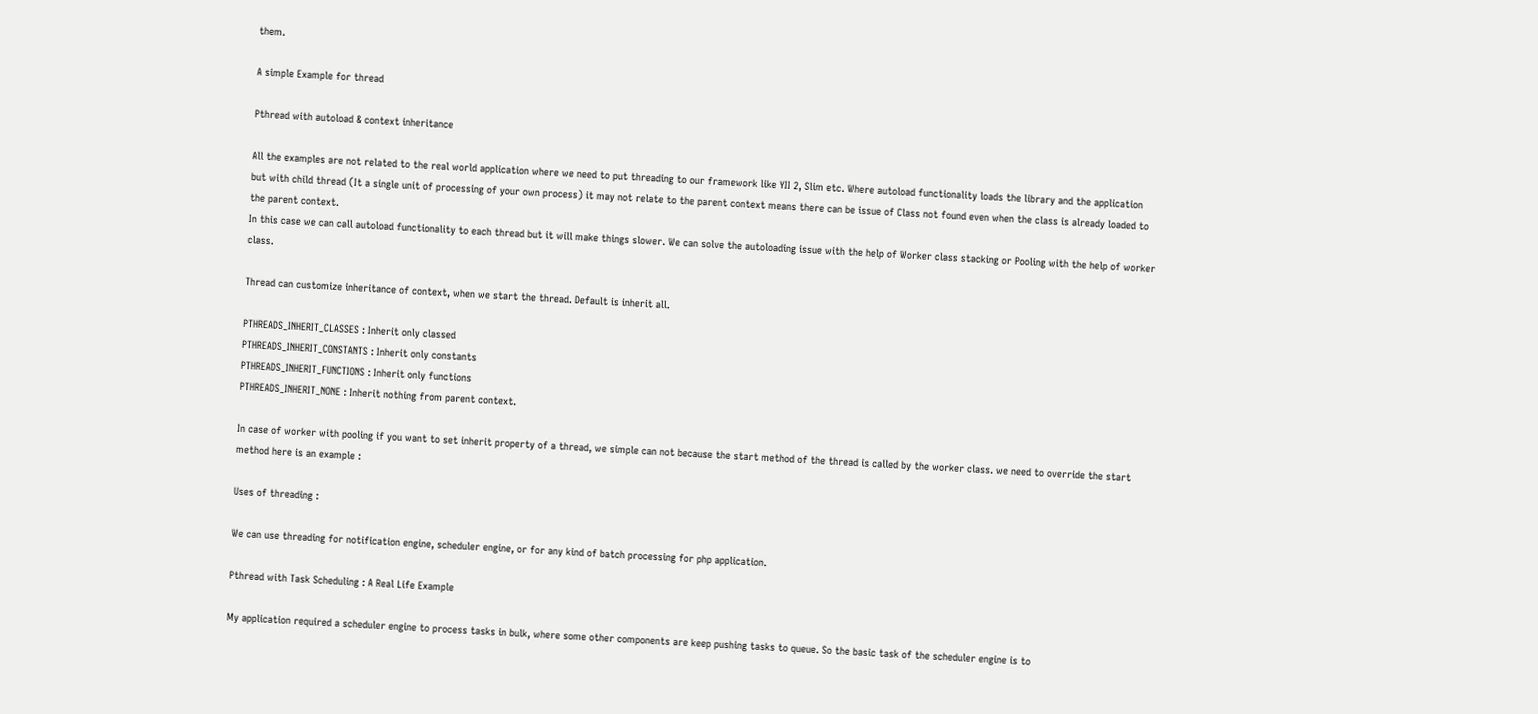them.

A simple Example for thread

Pthread with autoload & context inheritance

All the examples are not related to the real world application where we need to put threading to our framework like YII 2, Slim etc. Where autoload functionality loads the library and the application but with child thread (It a single unit of processing of your own process) it may not relate to the parent context means there can be issue of Class not found even when the class is already loaded to the parent context.
In this case we can call autoload functionality to each thread but it will make things slower. We can solve the autoloading issue with the help of Worker class stacking or Pooling with the help of worker class.

Thread can customize inheritance of context, when we start the thread. Default is inherit all.

PTHREADS_INHERIT_CLASSES : Inherit only classed
PTHREADS_INHERIT_CONSTANTS : Inherit only constants
PTHREADS_INHERIT_FUNCTIONS : Inherit only functions
PTHREADS_INHERIT_NONE : Inherit nothing from parent context.

In case of worker with pooling if you want to set inherit property of a thread, we simple can not because the start method of the thread is called by the worker class. we need to override the start method here is an example :

Uses of threading :

We can use threading for notification engine, scheduler engine, or for any kind of batch processing for php application.

Pthread with Task Scheduling : A Real Life Example

My application required a scheduler engine to process tasks in bulk, where some other components are keep pushing tasks to queue. So the basic task of the scheduler engine is to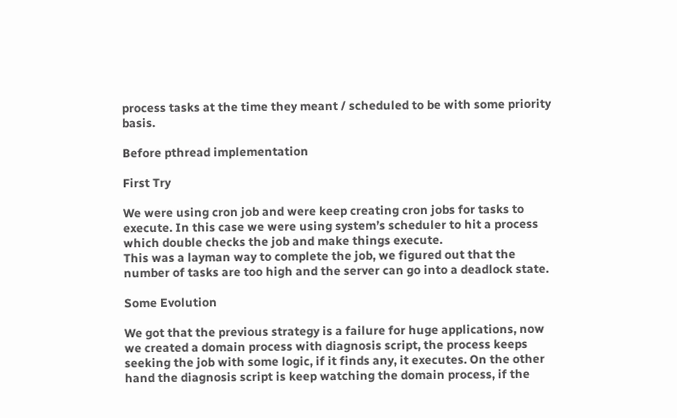process tasks at the time they meant / scheduled to be with some priority basis.

Before pthread implementation

First Try

We were using cron job and were keep creating cron jobs for tasks to execute. In this case we were using system’s scheduler to hit a process which double checks the job and make things execute.
This was a layman way to complete the job, we figured out that the number of tasks are too high and the server can go into a deadlock state.

Some Evolution

We got that the previous strategy is a failure for huge applications, now we created a domain process with diagnosis script, the process keeps seeking the job with some logic, if it finds any, it executes. On the other hand the diagnosis script is keep watching the domain process, if the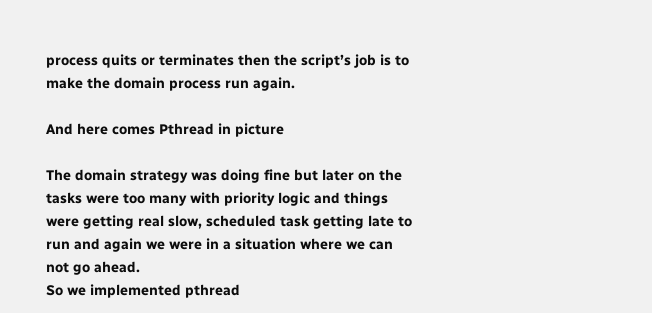process quits or terminates then the script’s job is to make the domain process run again.

And here comes Pthread in picture

The domain strategy was doing fine but later on the tasks were too many with priority logic and things were getting real slow, scheduled task getting late to run and again we were in a situation where we can not go ahead.
So we implemented pthread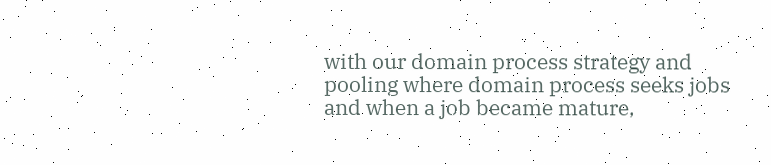with our domain process strategy and pooling where domain process seeks jobs and when a job became mature,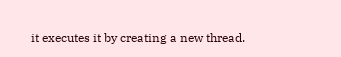it executes it by creating a new thread.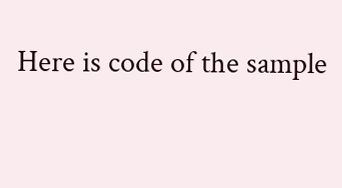Here is code of the sample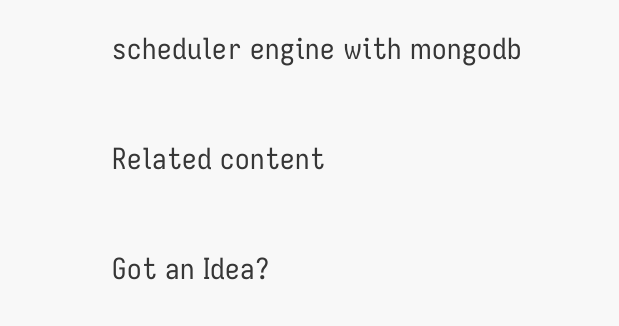scheduler engine with mongodb

Related content

Got an Idea?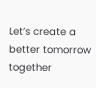Let’s create a better tomorrow together